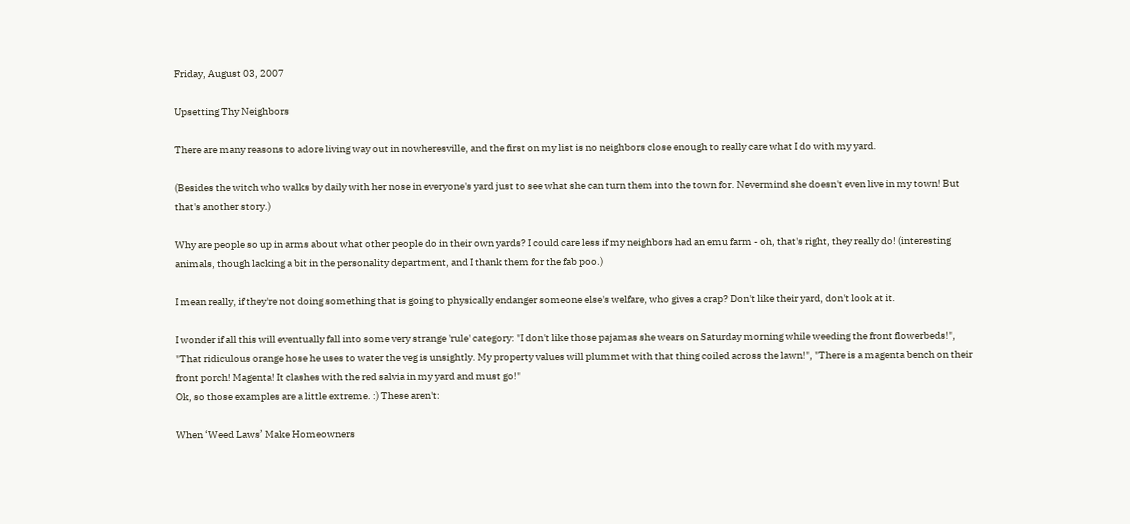Friday, August 03, 2007

Upsetting Thy Neighbors

There are many reasons to adore living way out in nowheresville, and the first on my list is no neighbors close enough to really care what I do with my yard.

(Besides the witch who walks by daily with her nose in everyone's yard just to see what she can turn them into the town for. Nevermind she doesn't even live in my town! But that's another story.)

Why are people so up in arms about what other people do in their own yards? I could care less if my neighbors had an emu farm - oh, that's right, they really do! (interesting animals, though lacking a bit in the personality department, and I thank them for the fab poo.)

I mean really, if they're not doing something that is going to physically endanger someone else's welfare, who gives a crap? Don't like their yard, don't look at it.

I wonder if all this will eventually fall into some very strange 'rule' category: "I don't like those pajamas she wears on Saturday morning while weeding the front flowerbeds!", "That ridiculous orange hose he uses to water the veg is unsightly. My property values will plummet with that thing coiled across the lawn!", "There is a magenta bench on their front porch! Magenta! It clashes with the red salvia in my yard and must go!"
Ok, so those examples are a little extreme. :) These aren't:

When ‘Weed Laws’ Make Homeowners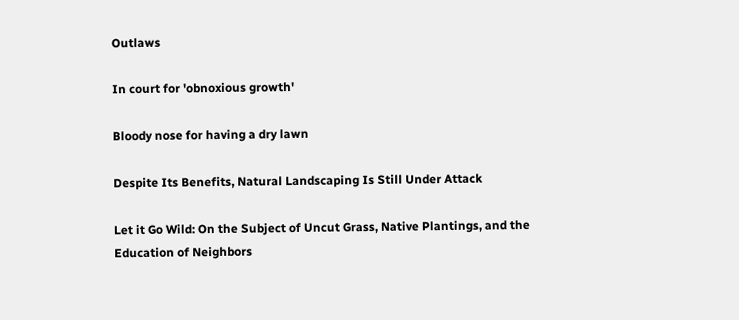Outlaws

In court for 'obnoxious growth'

Bloody nose for having a dry lawn

Despite Its Benefits, Natural Landscaping Is Still Under Attack

Let it Go Wild: On the Subject of Uncut Grass, Native Plantings, and the Education of Neighbors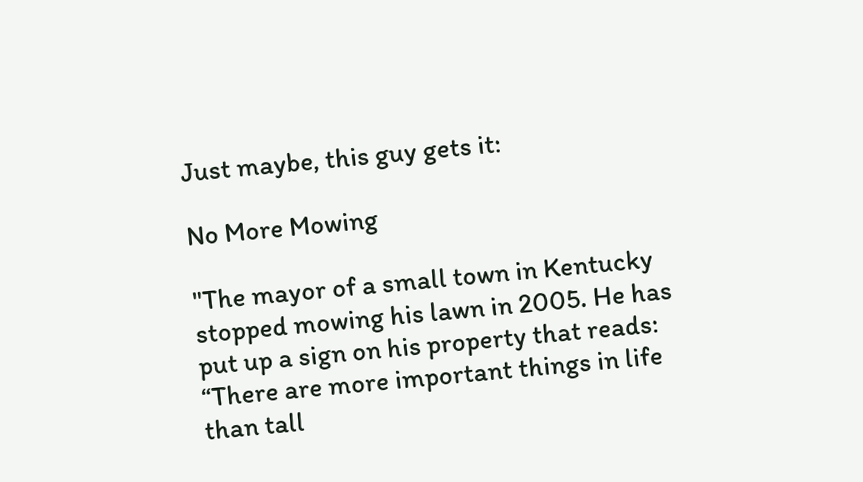Just maybe, this guy gets it:

No More Mowing

"The mayor of a small town in Kentucky stopped mowing his lawn in 2005. He has put up a sign on his property that reads: “There are more important things in life than tall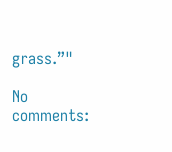grass.”"

No comments: